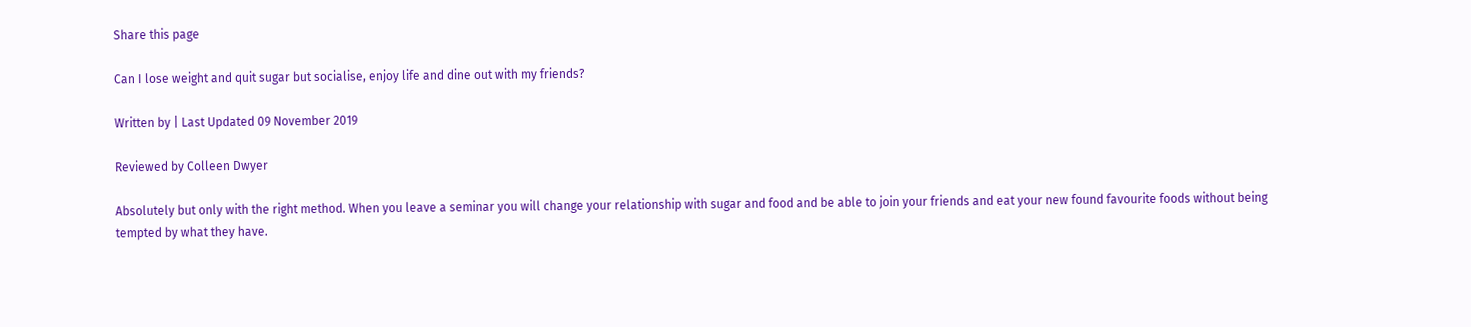Share this page

Can I lose weight and quit sugar but socialise, enjoy life and dine out with my friends?

Written by | Last Updated 09 November 2019

Reviewed by Colleen Dwyer

Absolutely but only with the right method. When you leave a seminar you will change your relationship with sugar and food and be able to join your friends and eat your new found favourite foods without being tempted by what they have.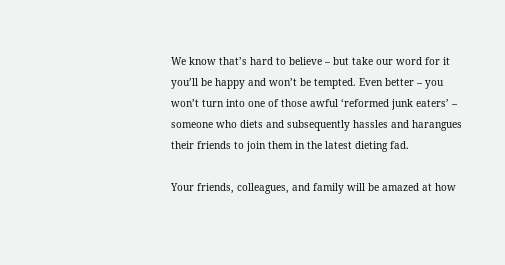We know that’s hard to believe – but take our word for it you’ll be happy and won’t be tempted. Even better – you won’t turn into one of those awful ‘reformed junk eaters’ – someone who diets and subsequently hassles and harangues their friends to join them in the latest dieting fad.

Your friends, colleagues, and family will be amazed at how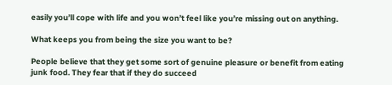easily you’ll cope with life and you won’t feel like you’re missing out on anything.

What keeps you from being the size you want to be?

People believe that they get some sort of genuine pleasure or benefit from eating junk food. They fear that if they do succeed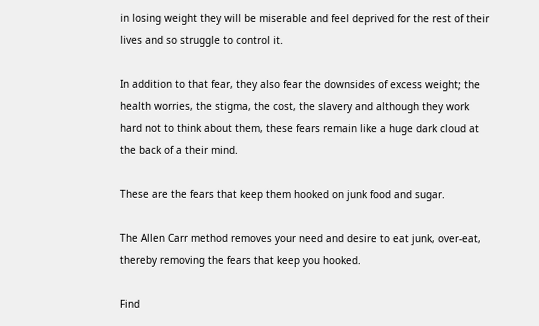in losing weight they will be miserable and feel deprived for the rest of their lives and so struggle to control it.

In addition to that fear, they also fear the downsides of excess weight; the health worries, the stigma, the cost, the slavery and although they work hard not to think about them, these fears remain like a huge dark cloud at the back of a their mind.

These are the fears that keep them hooked on junk food and sugar.

The Allen Carr method removes your need and desire to eat junk, over-eat, thereby removing the fears that keep you hooked.

Find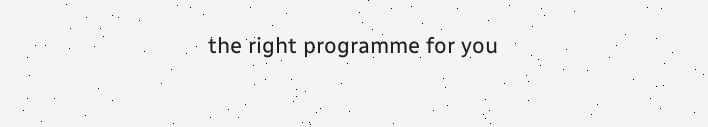the right programme for you